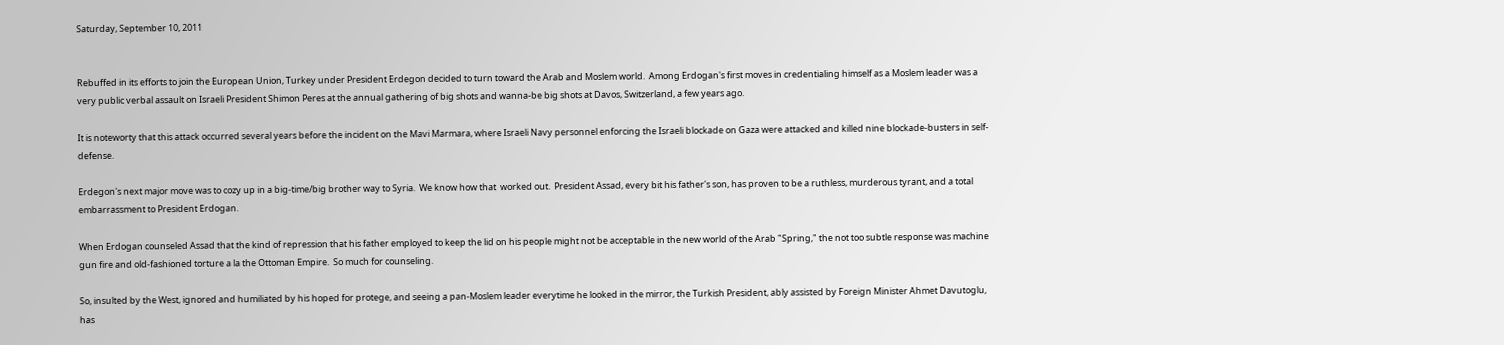Saturday, September 10, 2011


Rebuffed in its efforts to join the European Union, Turkey under President Erdegon decided to turn toward the Arab and Moslem world.  Among Erdogan's first moves in credentialing himself as a Moslem leader was a very public verbal assault on Israeli President Shimon Peres at the annual gathering of big shots and wanna-be big shots at Davos, Switzerland, a few years ago.

It is noteworty that this attack occurred several years before the incident on the Mavi Marmara, where Israeli Navy personnel enforcing the Israeli blockade on Gaza were attacked and killed nine blockade-busters in self-defense.

Erdegon's next major move was to cozy up in a big-time/big brother way to Syria.  We know how that  worked out.  President Assad, every bit his father's son, has proven to be a ruthless, murderous tyrant, and a total embarrassment to President Erdogan.

When Erdogan counseled Assad that the kind of repression that his father employed to keep the lid on his people might not be acceptable in the new world of the Arab "Spring," the not too subtle response was machine gun fire and old-fashioned torture a la the Ottoman Empire.  So much for counseling.

So, insulted by the West, ignored and humiliated by his hoped for protege, and seeing a pan-Moslem leader everytime he looked in the mirror, the Turkish President, ably assisted by Foreign Minister Ahmet Davutoglu, has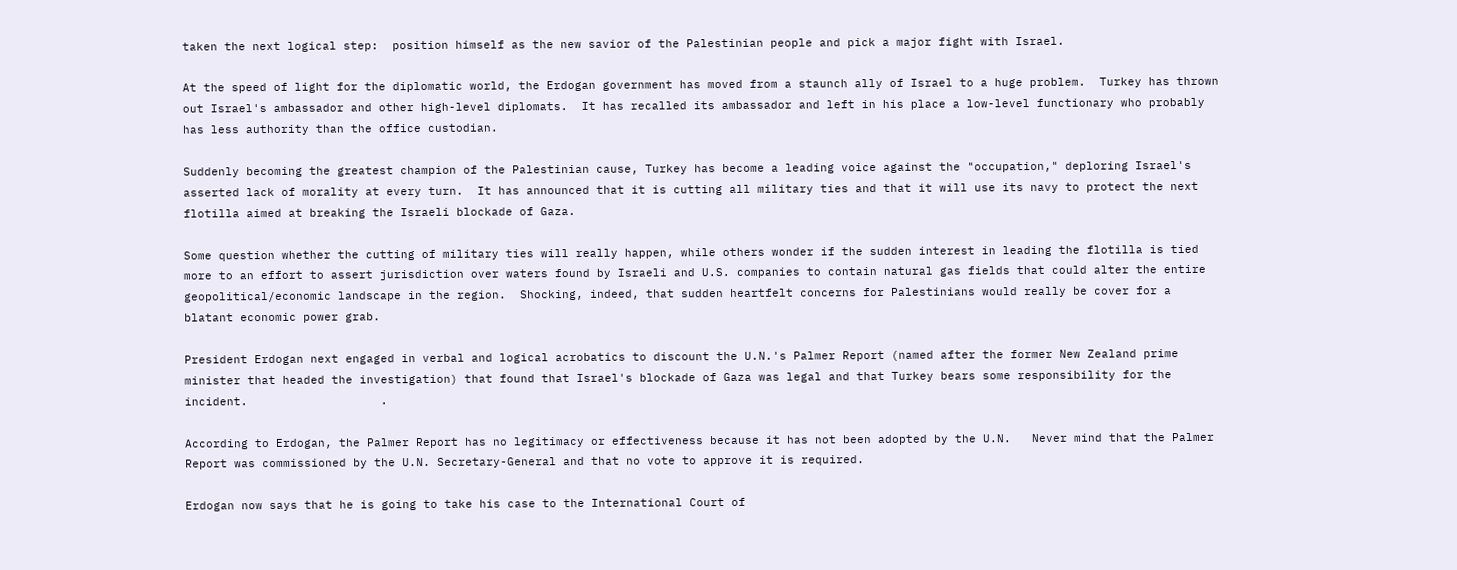taken the next logical step:  position himself as the new savior of the Palestinian people and pick a major fight with Israel.

At the speed of light for the diplomatic world, the Erdogan government has moved from a staunch ally of Israel to a huge problem.  Turkey has thrown out Israel's ambassador and other high-level diplomats.  It has recalled its ambassador and left in his place a low-level functionary who probably has less authority than the office custodian.

Suddenly becoming the greatest champion of the Palestinian cause, Turkey has become a leading voice against the "occupation," deploring Israel's asserted lack of morality at every turn.  It has announced that it is cutting all military ties and that it will use its navy to protect the next flotilla aimed at breaking the Israeli blockade of Gaza.

Some question whether the cutting of military ties will really happen, while others wonder if the sudden interest in leading the flotilla is tied more to an effort to assert jurisdiction over waters found by Israeli and U.S. companies to contain natural gas fields that could alter the entire geopolitical/economic landscape in the region.  Shocking, indeed, that sudden heartfelt concerns for Palestinians would really be cover for a blatant economic power grab.

President Erdogan next engaged in verbal and logical acrobatics to discount the U.N.'s Palmer Report (named after the former New Zealand prime minister that headed the investigation) that found that Israel's blockade of Gaza was legal and that Turkey bears some responsibility for the incident.                   .

According to Erdogan, the Palmer Report has no legitimacy or effectiveness because it has not been adopted by the U.N.   Never mind that the Palmer Report was commissioned by the U.N. Secretary-General and that no vote to approve it is required.

Erdogan now says that he is going to take his case to the International Court of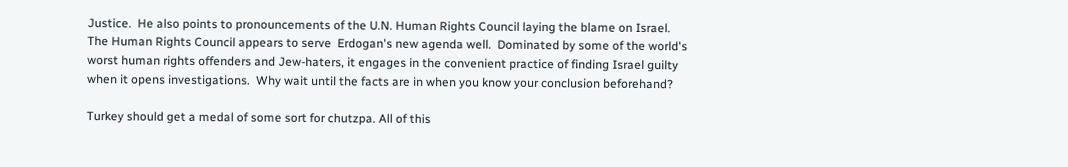Justice.  He also points to pronouncements of the U.N. Human Rights Council laying the blame on Israel.  The Human Rights Council appears to serve  Erdogan's new agenda well.  Dominated by some of the world's worst human rights offenders and Jew-haters, it engages in the convenient practice of finding Israel guilty when it opens investigations.  Why wait until the facts are in when you know your conclusion beforehand?

Turkey should get a medal of some sort for chutzpa. All of this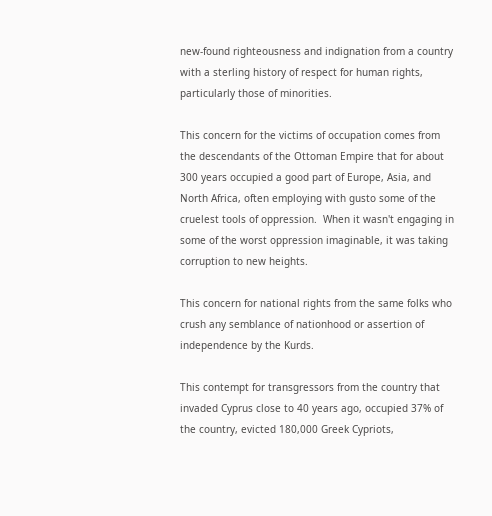new-found righteousness and indignation from a country with a sterling history of respect for human rights, particularly those of minorities.

This concern for the victims of occupation comes from the descendants of the Ottoman Empire that for about 300 years occupied a good part of Europe, Asia, and North Africa, often employing with gusto some of the cruelest tools of oppression.  When it wasn't engaging in some of the worst oppression imaginable, it was taking corruption to new heights.

This concern for national rights from the same folks who crush any semblance of nationhood or assertion of independence by the Kurds.

This contempt for transgressors from the country that invaded Cyprus close to 40 years ago, occupied 37% of the country, evicted 180,000 Greek Cypriots,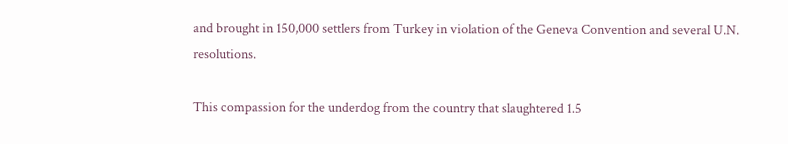and brought in 150,000 settlers from Turkey in violation of the Geneva Convention and several U.N. resolutions.

This compassion for the underdog from the country that slaughtered 1.5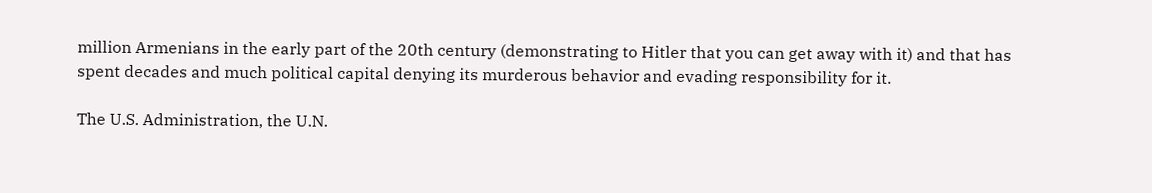million Armenians in the early part of the 20th century (demonstrating to Hitler that you can get away with it) and that has spent decades and much political capital denying its murderous behavior and evading responsibility for it.

The U.S. Administration, the U.N.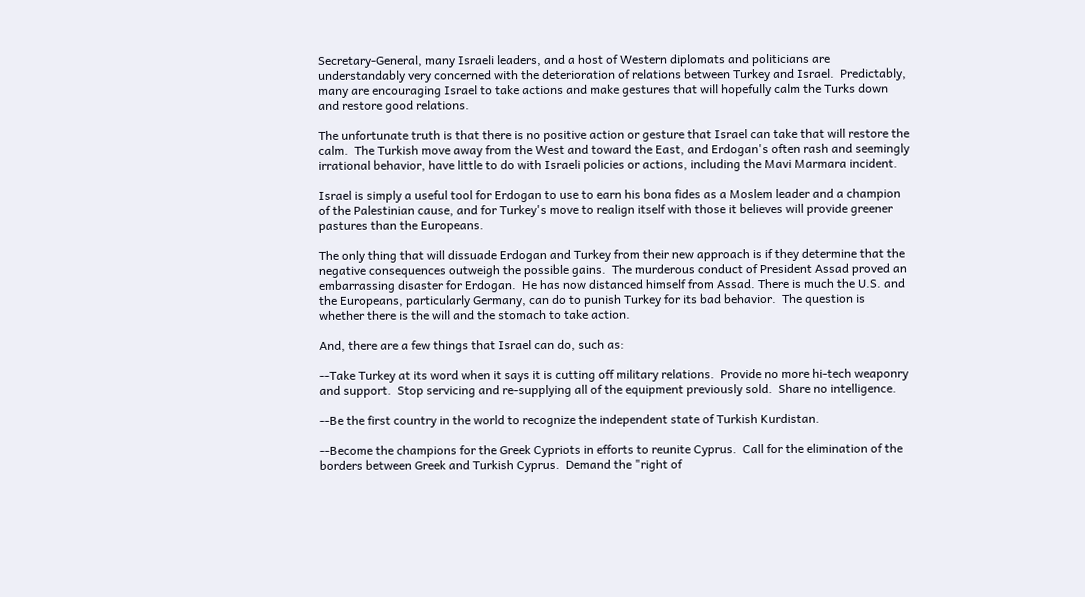Secretary-General, many Israeli leaders, and a host of Western diplomats and politicians are understandably very concerned with the deterioration of relations between Turkey and Israel.  Predictably, many are encouraging Israel to take actions and make gestures that will hopefully calm the Turks down and restore good relations.

The unfortunate truth is that there is no positive action or gesture that Israel can take that will restore the calm.  The Turkish move away from the West and toward the East, and Erdogan's often rash and seemingly irrational behavior, have little to do with Israeli policies or actions, including the Mavi Marmara incident.

Israel is simply a useful tool for Erdogan to use to earn his bona fides as a Moslem leader and a champion of the Palestinian cause, and for Turkey's move to realign itself with those it believes will provide greener pastures than the Europeans.

The only thing that will dissuade Erdogan and Turkey from their new approach is if they determine that the negative consequences outweigh the possible gains.  The murderous conduct of President Assad proved an embarrassing disaster for Erdogan.  He has now distanced himself from Assad. There is much the U.S. and the Europeans, particularly Germany, can do to punish Turkey for its bad behavior.  The question is whether there is the will and the stomach to take action.

And, there are a few things that Israel can do, such as:

--Take Turkey at its word when it says it is cutting off military relations.  Provide no more hi-tech weaponry and support.  Stop servicing and re-supplying all of the equipment previously sold.  Share no intelligence.

--Be the first country in the world to recognize the independent state of Turkish Kurdistan.

--Become the champions for the Greek Cypriots in efforts to reunite Cyprus.  Call for the elimination of the  borders between Greek and Turkish Cyprus.  Demand the "right of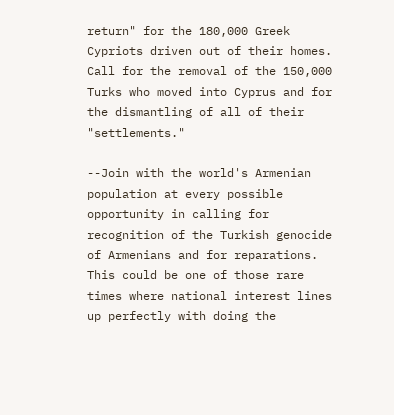return" for the 180,000 Greek Cypriots driven out of their homes.  Call for the removal of the 150,000 Turks who moved into Cyprus and for the dismantling of all of their "settlements."

--Join with the world's Armenian population at every possible opportunity in calling for recognition of the Turkish genocide of Armenians and for reparations.  This could be one of those rare times where national interest lines up perfectly with doing the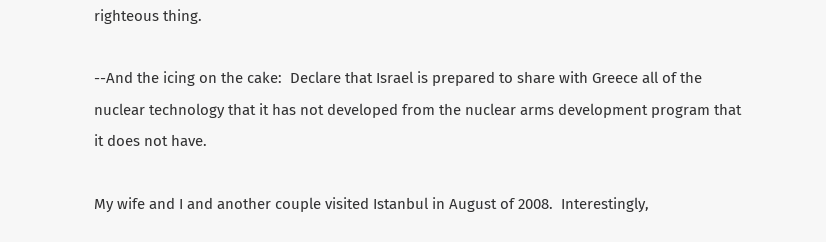righteous thing.

--And the icing on the cake:  Declare that Israel is prepared to share with Greece all of the nuclear technology that it has not developed from the nuclear arms development program that it does not have.

My wife and I and another couple visited Istanbul in August of 2008.  Interestingly,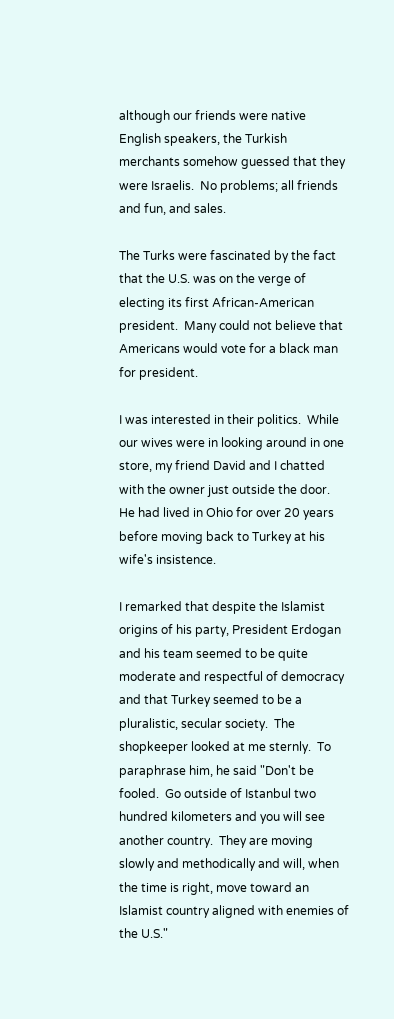although our friends were native English speakers, the Turkish merchants somehow guessed that they were Israelis.  No problems; all friends and fun, and sales.

The Turks were fascinated by the fact that the U.S. was on the verge of electing its first African-American president.  Many could not believe that Americans would vote for a black man for president.

I was interested in their politics.  While our wives were in looking around in one store, my friend David and I chatted with the owner just outside the door.  He had lived in Ohio for over 20 years before moving back to Turkey at his wife's insistence.

I remarked that despite the Islamist origins of his party, President Erdogan and his team seemed to be quite moderate and respectful of democracy and that Turkey seemed to be a pluralistic, secular society.  The shopkeeper looked at me sternly.  To paraphrase him, he said "Don't be fooled.  Go outside of Istanbul two hundred kilometers and you will see another country.  They are moving slowly and methodically and will, when the time is right, move toward an Islamist country aligned with enemies of the U.S."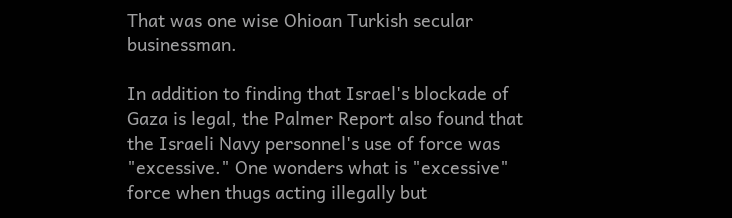That was one wise Ohioan Turkish secular businessman.

In addition to finding that Israel's blockade of Gaza is legal, the Palmer Report also found that the Israeli Navy personnel's use of force was "excessive." One wonders what is "excessive" force when thugs acting illegally but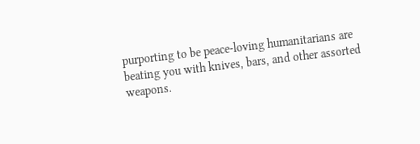purporting to be peace-loving humanitarians are beating you with knives, bars, and other assorted weapons.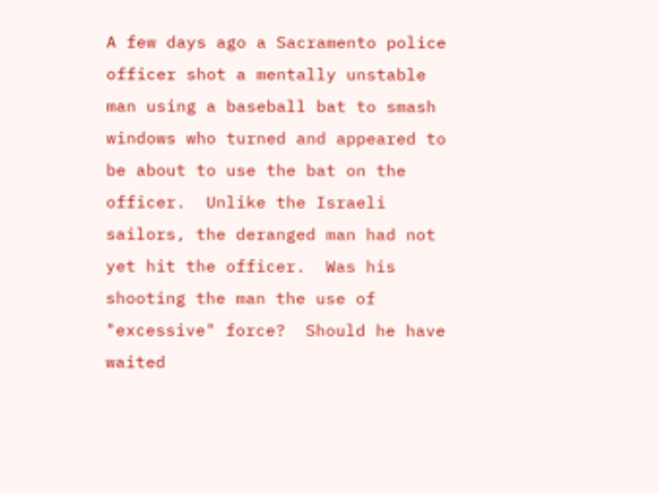A few days ago a Sacramento police officer shot a mentally unstable man using a baseball bat to smash windows who turned and appeared to be about to use the bat on the officer.  Unlike the Israeli sailors, the deranged man had not yet hit the officer.  Was his shooting the man the use of "excessive" force?  Should he have waited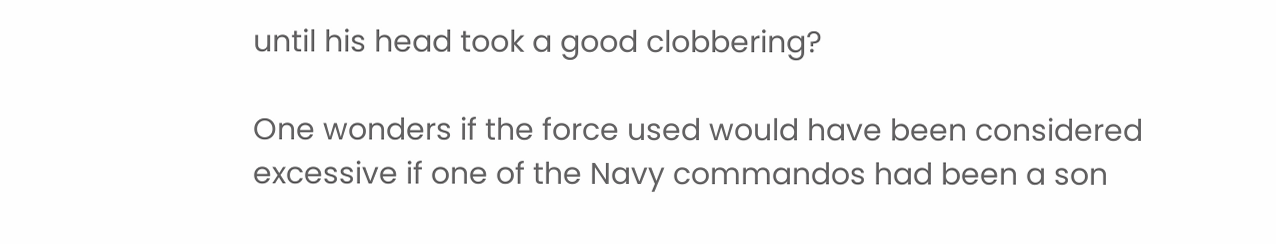until his head took a good clobbering?

One wonders if the force used would have been considered excessive if one of the Navy commandos had been a son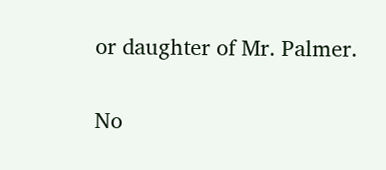or daughter of Mr. Palmer.

No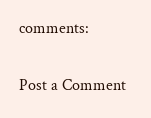comments:

Post a Comment